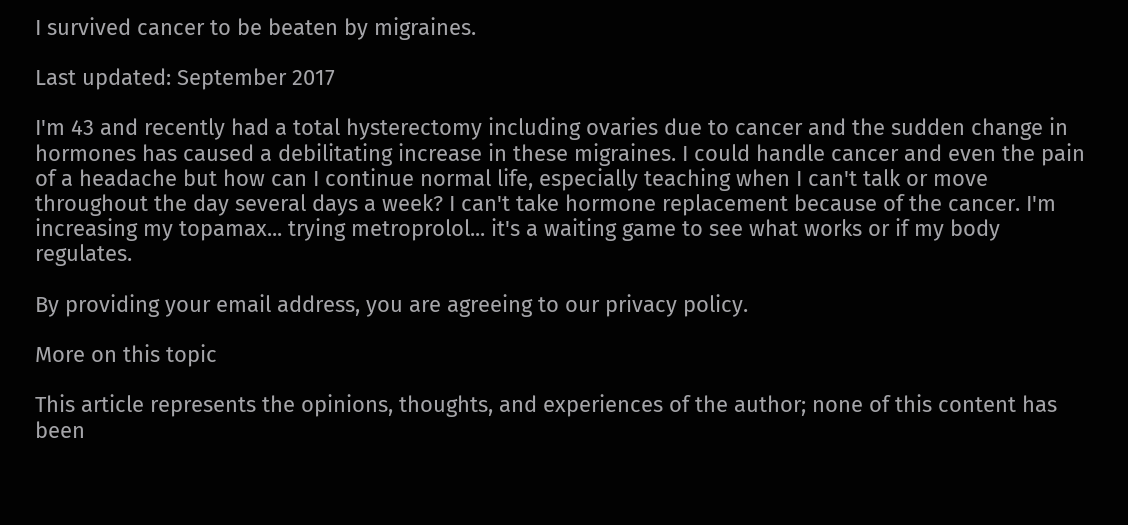I survived cancer to be beaten by migraines.

Last updated: September 2017

I'm 43 and recently had a total hysterectomy including ovaries due to cancer and the sudden change in hormones has caused a debilitating increase in these migraines. I could handle cancer and even the pain of a headache but how can I continue normal life, especially teaching when I can't talk or move throughout the day several days a week? I can't take hormone replacement because of the cancer. I'm increasing my topamax... trying metroprolol... it's a waiting game to see what works or if my body regulates.

By providing your email address, you are agreeing to our privacy policy.

More on this topic

This article represents the opinions, thoughts, and experiences of the author; none of this content has been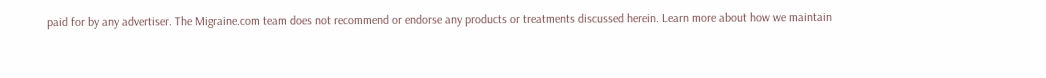paid for by any advertiser. The Migraine.com team does not recommend or endorse any products or treatments discussed herein. Learn more about how we maintain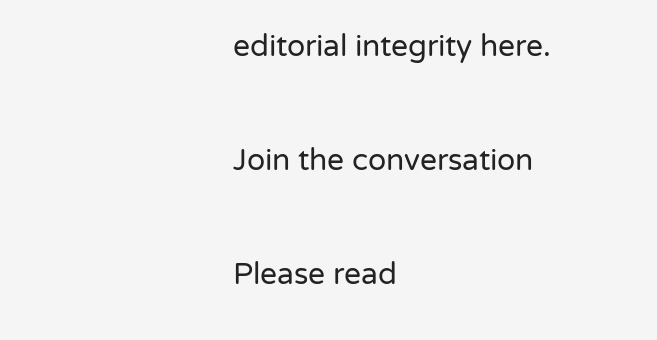editorial integrity here.

Join the conversation

Please read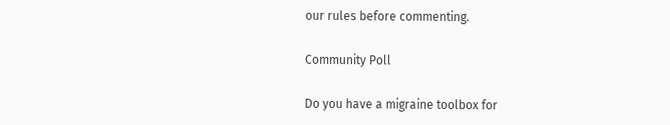our rules before commenting.

Community Poll

Do you have a migraine toolbox for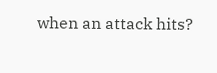when an attack hits?